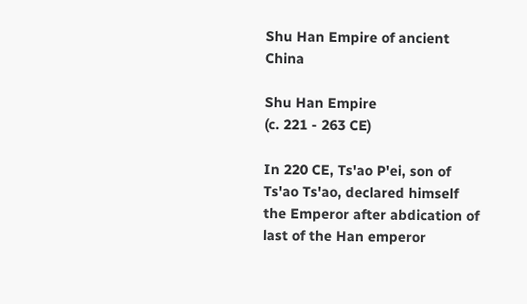Shu Han Empire of ancient China

Shu Han Empire
(c. 221 - 263 CE)

In 220 CE, Ts'ao P'ei, son of Ts'ao Ts'ao, declared himself the Emperor after abdication of last of the Han emperor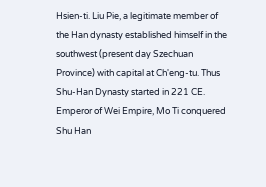Hsien-ti. Liu Pie, a legitimate member of the Han dynasty established himself in the southwest (present day Szechuan Province) with capital at Ch'eng-tu. Thus Shu-Han Dynasty started in 221 CE. Emperor of Wei Empire, Mo Ti conquered Shu Han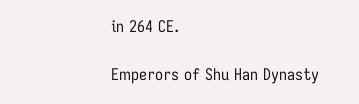in 264 CE.

Emperors of Shu Han Dynasty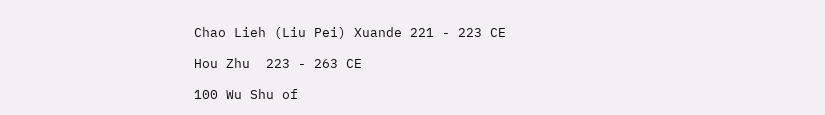Chao Lieh (Liu Pei) Xuande 221 - 223 CE

Hou Zhu  223 - 263 CE

100 Wu Shu of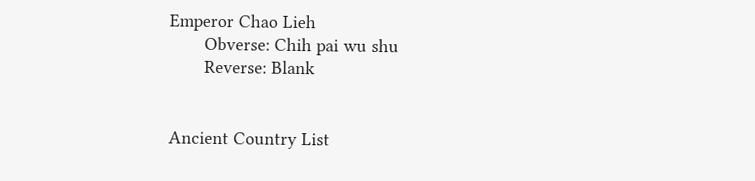Emperor Chao Lieh
       Obverse: Chih pai wu shu
       Reverse: Blank


Ancient Country List